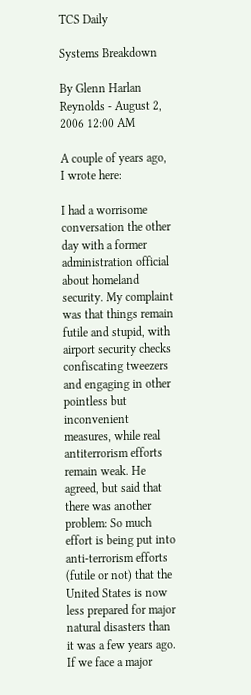TCS Daily

Systems Breakdown

By Glenn Harlan Reynolds - August 2, 2006 12:00 AM

A couple of years ago, I wrote here:

I had a worrisome conversation the other day with a former administration official about homeland security. My complaint was that things remain futile and stupid, with airport security checks confiscating tweezers and engaging in other pointless but inconvenient measures, while real antiterrorism efforts remain weak. He agreed, but said that there was another problem: So much effort is being put into anti-terrorism efforts (futile or not) that the United States is now less prepared for major natural disasters than it was a few years ago. If we face a major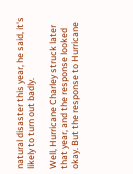natural disaster this year, he said, it's likely to turn out badly.

Well, Hurricane Charley struck later that year, and the response looked okay. But the response to Hurricane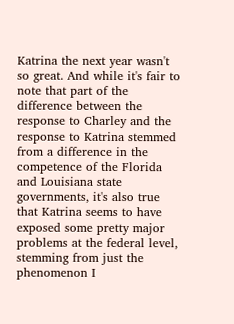Katrina the next year wasn't so great. And while it's fair to note that part of the difference between the response to Charley and the response to Katrina stemmed from a difference in the competence of the Florida and Louisiana state governments, it's also true that Katrina seems to have exposed some pretty major problems at the federal level, stemming from just the phenomenon I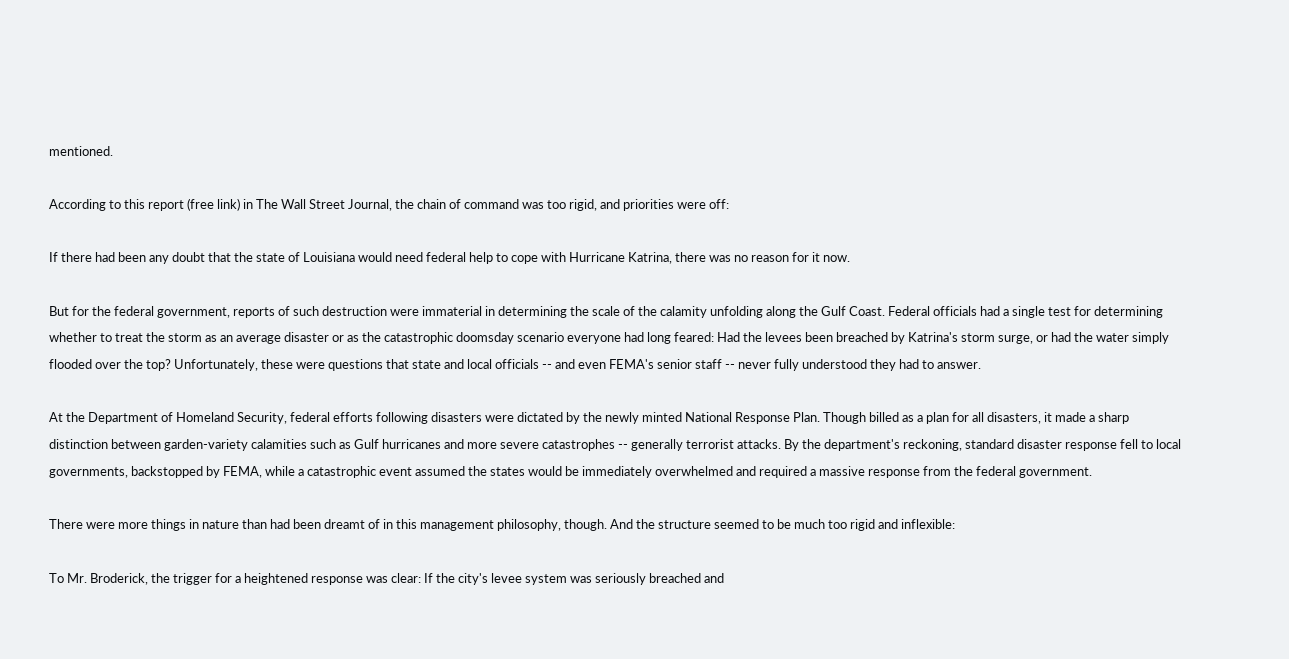mentioned.

According to this report (free link) in The Wall Street Journal, the chain of command was too rigid, and priorities were off:

If there had been any doubt that the state of Louisiana would need federal help to cope with Hurricane Katrina, there was no reason for it now.

But for the federal government, reports of such destruction were immaterial in determining the scale of the calamity unfolding along the Gulf Coast. Federal officials had a single test for determining whether to treat the storm as an average disaster or as the catastrophic doomsday scenario everyone had long feared: Had the levees been breached by Katrina's storm surge, or had the water simply flooded over the top? Unfortunately, these were questions that state and local officials -- and even FEMA's senior staff -- never fully understood they had to answer.

At the Department of Homeland Security, federal efforts following disasters were dictated by the newly minted National Response Plan. Though billed as a plan for all disasters, it made a sharp distinction between garden-variety calamities such as Gulf hurricanes and more severe catastrophes -- generally terrorist attacks. By the department's reckoning, standard disaster response fell to local governments, backstopped by FEMA, while a catastrophic event assumed the states would be immediately overwhelmed and required a massive response from the federal government.

There were more things in nature than had been dreamt of in this management philosophy, though. And the structure seemed to be much too rigid and inflexible:

To Mr. Broderick, the trigger for a heightened response was clear: If the city's levee system was seriously breached and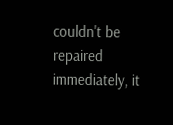couldn't be repaired immediately, it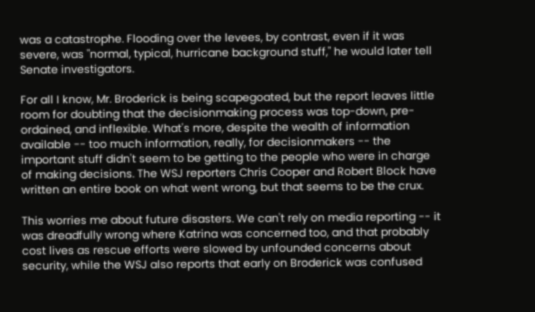was a catastrophe. Flooding over the levees, by contrast, even if it was severe, was "normal, typical, hurricane background stuff," he would later tell Senate investigators.

For all I know, Mr. Broderick is being scapegoated, but the report leaves little room for doubting that the decisionmaking process was top-down, pre-ordained, and inflexible. What's more, despite the wealth of information available -- too much information, really, for decisionmakers -- the important stuff didn't seem to be getting to the people who were in charge of making decisions. The WSJ reporters Chris Cooper and Robert Block have written an entire book on what went wrong, but that seems to be the crux.

This worries me about future disasters. We can't rely on media reporting -- it was dreadfully wrong where Katrina was concerned too, and that probably cost lives as rescue efforts were slowed by unfounded concerns about security, while the WSJ also reports that early on Broderick was confused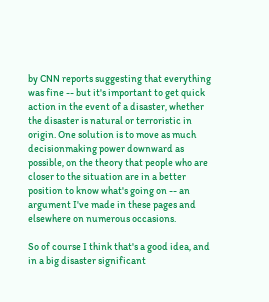by CNN reports suggesting that everything was fine -- but it's important to get quick action in the event of a disaster, whether the disaster is natural or terroristic in origin. One solution is to move as much decisionmaking power downward as possible, on the theory that people who are closer to the situation are in a better position to know what's going on -- an argument I've made in these pages and elsewhere on numerous occasions.

So of course I think that's a good idea, and in a big disaster significant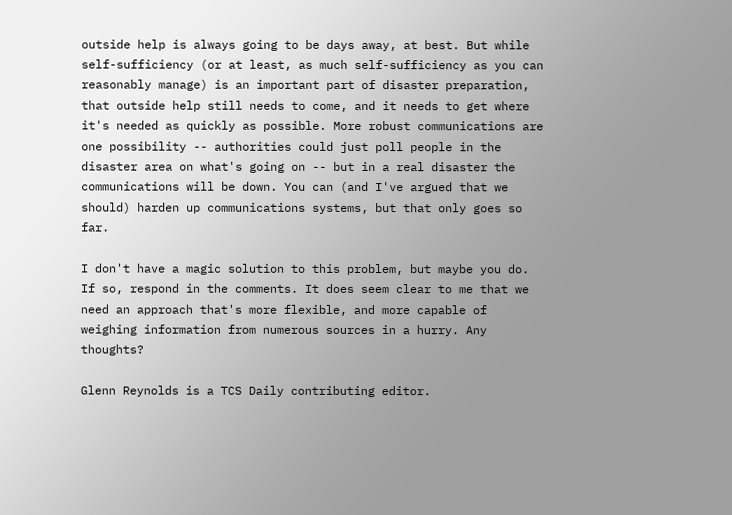outside help is always going to be days away, at best. But while self-sufficiency (or at least, as much self-sufficiency as you can reasonably manage) is an important part of disaster preparation, that outside help still needs to come, and it needs to get where it's needed as quickly as possible. More robust communications are one possibility -- authorities could just poll people in the disaster area on what's going on -- but in a real disaster the communications will be down. You can (and I've argued that we should) harden up communications systems, but that only goes so far.

I don't have a magic solution to this problem, but maybe you do. If so, respond in the comments. It does seem clear to me that we need an approach that's more flexible, and more capable of weighing information from numerous sources in a hurry. Any thoughts?

Glenn Reynolds is a TCS Daily contributing editor.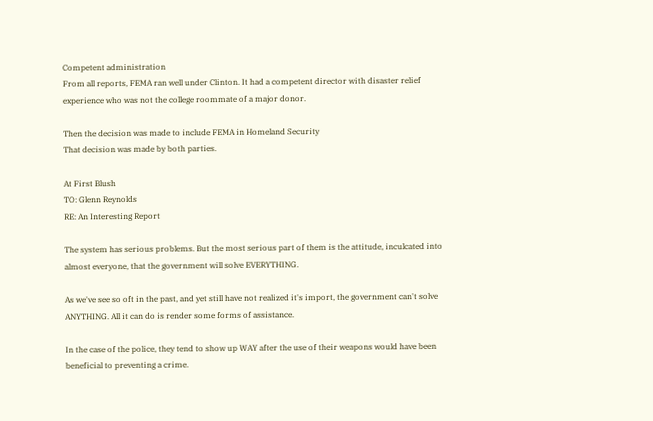Competent administration
From all reports, FEMA ran well under Clinton. It had a competent director with disaster relief experience who was not the college roommate of a major donor.

Then the decision was made to include FEMA in Homeland Security
That decision was made by both parties.

At First Blush
TO: Glenn Reynolds
RE: An Interesting Report

The system has serious problems. But the most serious part of them is the attitude, inculcated into almost everyone, that the government will solve EVERYTHING.

As we've see so oft in the past, and yet still have not realized it's import, the government can't solve ANYTHING. All it can do is render some forms of assistance.

In the case of the police, they tend to show up WAY after the use of their weapons would have been beneficial to preventing a crime.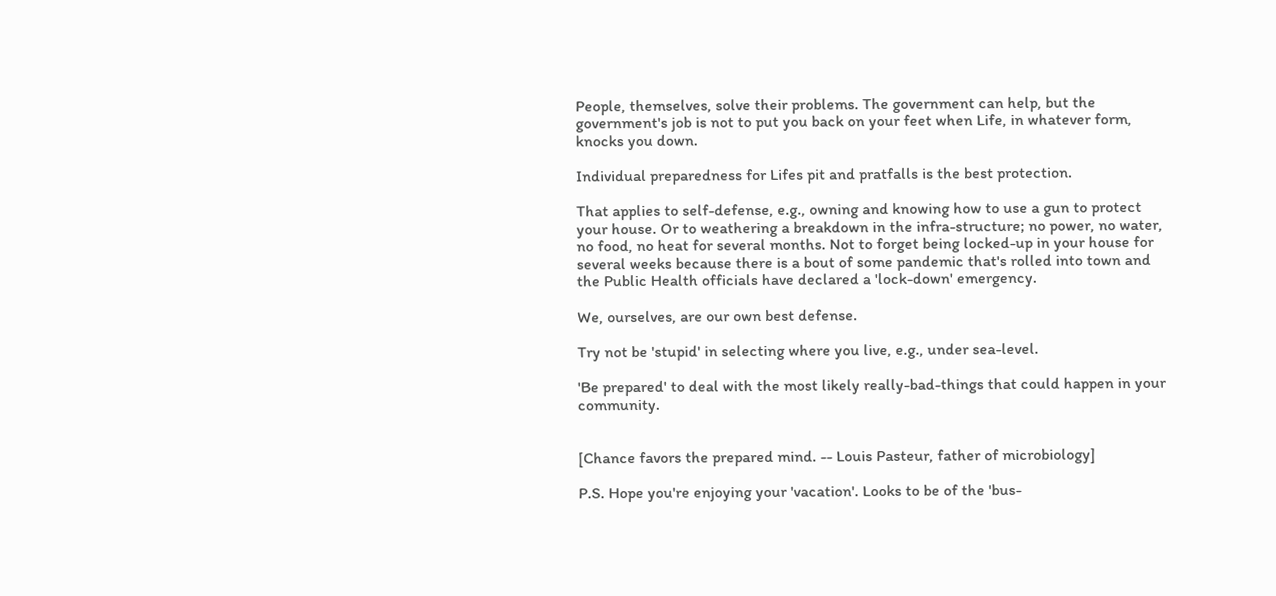People, themselves, solve their problems. The government can help, but the government's job is not to put you back on your feet when Life, in whatever form, knocks you down.

Individual preparedness for Lifes pit and pratfalls is the best protection.

That applies to self-defense, e.g., owning and knowing how to use a gun to protect your house. Or to weathering a breakdown in the infra-structure; no power, no water, no food, no heat for several months. Not to forget being locked-up in your house for several weeks because there is a bout of some pandemic that's rolled into town and the Public Health officials have declared a 'lock-down' emergency.

We, ourselves, are our own best defense.

Try not be 'stupid' in selecting where you live, e.g., under sea-level.

'Be prepared' to deal with the most likely really-bad-things that could happen in your community.


[Chance favors the prepared mind. -- Louis Pasteur, father of microbiology]

P.S. Hope you're enjoying your 'vacation'. Looks to be of the 'bus-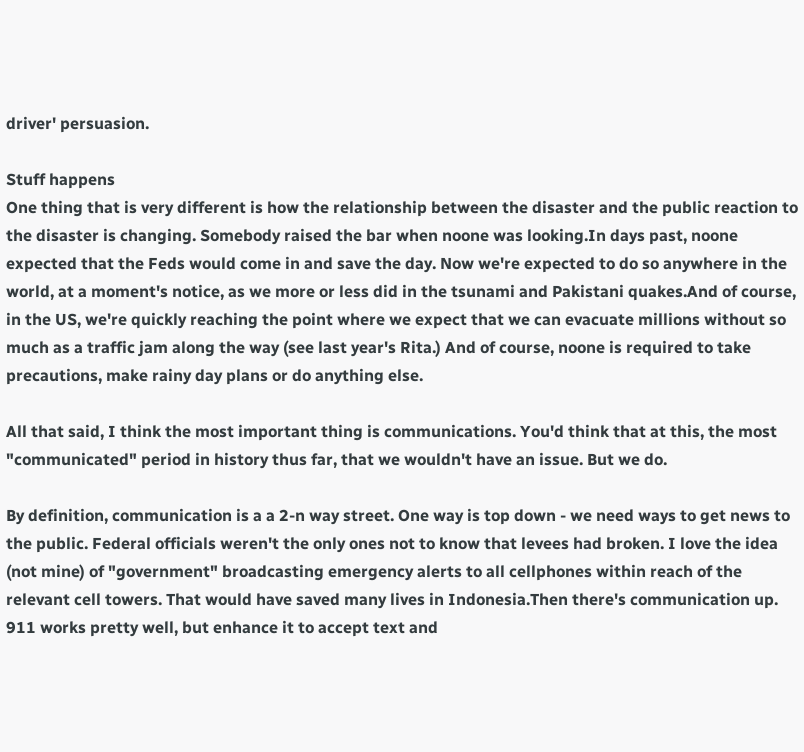driver' persuasion.

Stuff happens
One thing that is very different is how the relationship between the disaster and the public reaction to the disaster is changing. Somebody raised the bar when noone was looking.In days past, noone expected that the Feds would come in and save the day. Now we're expected to do so anywhere in the world, at a moment's notice, as we more or less did in the tsunami and Pakistani quakes.And of course, in the US, we're quickly reaching the point where we expect that we can evacuate millions without so much as a traffic jam along the way (see last year's Rita.) And of course, noone is required to take precautions, make rainy day plans or do anything else.

All that said, I think the most important thing is communications. You'd think that at this, the most "communicated" period in history thus far, that we wouldn't have an issue. But we do.

By definition, communication is a a 2-n way street. One way is top down - we need ways to get news to the public. Federal officials weren't the only ones not to know that levees had broken. I love the idea (not mine) of "government" broadcasting emergency alerts to all cellphones within reach of the relevant cell towers. That would have saved many lives in Indonesia.Then there's communication up. 911 works pretty well, but enhance it to accept text and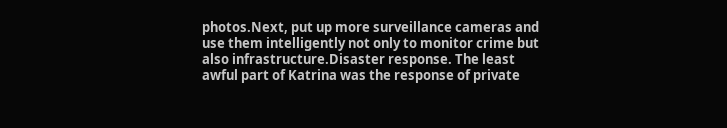photos.Next, put up more surveillance cameras and use them intelligently not only to monitor crime but also infrastructure.Disaster response. The least awful part of Katrina was the response of private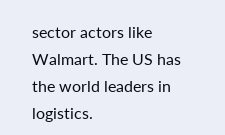sector actors like Walmart. The US has the world leaders in logistics.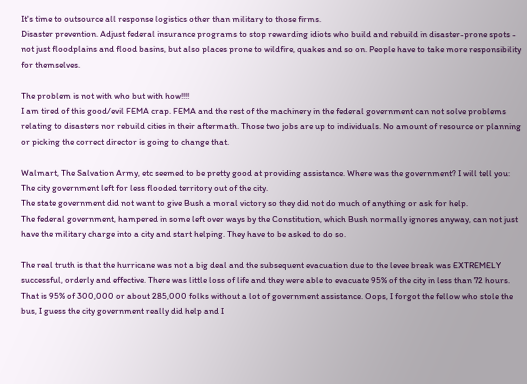It's time to outsource all response logistics other than military to those firms.
Disaster prevention. Adjust federal insurance programs to stop rewarding idiots who build and rebuild in disaster-prone spots - not just floodplains and flood basins, but also places prone to wildfire, quakes and so on. People have to take more responsibility for themselves.

The problem is not with who but with how!!!!
I am tired of this good/evil FEMA crap. FEMA and the rest of the machinery in the federal government can not solve problems relating to disasters nor rebuild cities in their aftermath. Those two jobs are up to individuals. No amount of resource or planning or picking the correct director is going to change that.

Walmart, The Salvation Army, etc seemed to be pretty good at providing assistance. Where was the government? I will tell you:
The city government left for less flooded territory out of the city.
The state government did not want to give Bush a moral victory so they did not do much of anything or ask for help.
The federal government, hampered in some left over ways by the Constitution, which Bush normally ignores anyway, can not just have the military charge into a city and start helping. They have to be asked to do so.

The real truth is that the hurricane was not a big deal and the subsequent evacuation due to the levee break was EXTREMELY successful, orderly and effective. There was little loss of life and they were able to evacuate 95% of the city in less than 72 hours. That is 95% of 300,000 or about 285,000 folks without a lot of government assistance. Oops, I forgot the fellow who stole the bus, I guess the city government really did help and I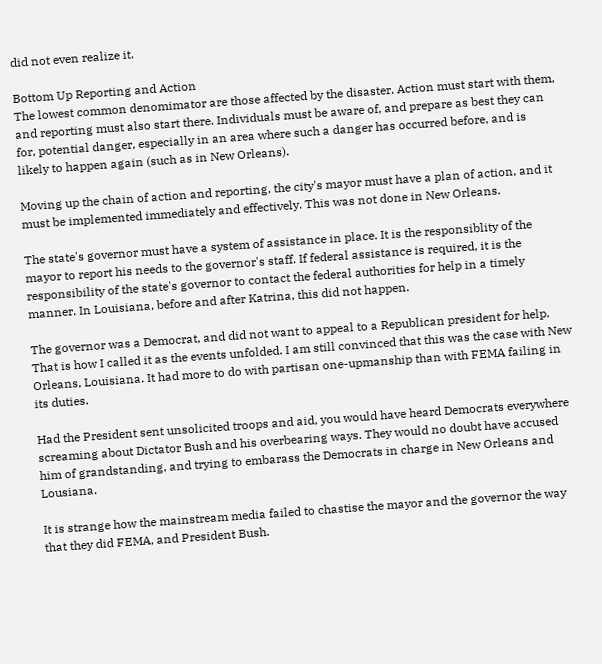did not even realize it.

Bottom Up Reporting and Action
The lowest common denomimator are those affected by the disaster. Action must start with them, and reporting must also start there. Individuals must be aware of, and prepare as best they can for, potential danger, especially in an area where such a danger has occurred before, and is likely to happen again (such as in New Orleans).

Moving up the chain of action and reporting, the city's mayor must have a plan of action, and it must be implemented immediately and effectively. This was not done in New Orleans.

The state's governor must have a system of assistance in place. It is the responsiblity of the mayor to report his needs to the governor's staff. If federal assistance is required, it is the responsibility of the state's governor to contact the federal authorities for help in a timely manner. In Louisiana, before and after Katrina, this did not happen.

The governor was a Democrat, and did not want to appeal to a Republican president for help. That is how I called it as the events unfolded. I am still convinced that this was the case with New Orleans, Louisiana. It had more to do with partisan one-upmanship than with FEMA failing in its duties.

Had the President sent unsolicited troops and aid, you would have heard Democrats everywhere screaming about Dictator Bush and his overbearing ways. They would no doubt have accused him of grandstanding, and trying to embarass the Democrats in charge in New Orleans and Lousiana.

It is strange how the mainstream media failed to chastise the mayor and the governor the way that they did FEMA, and President Bush.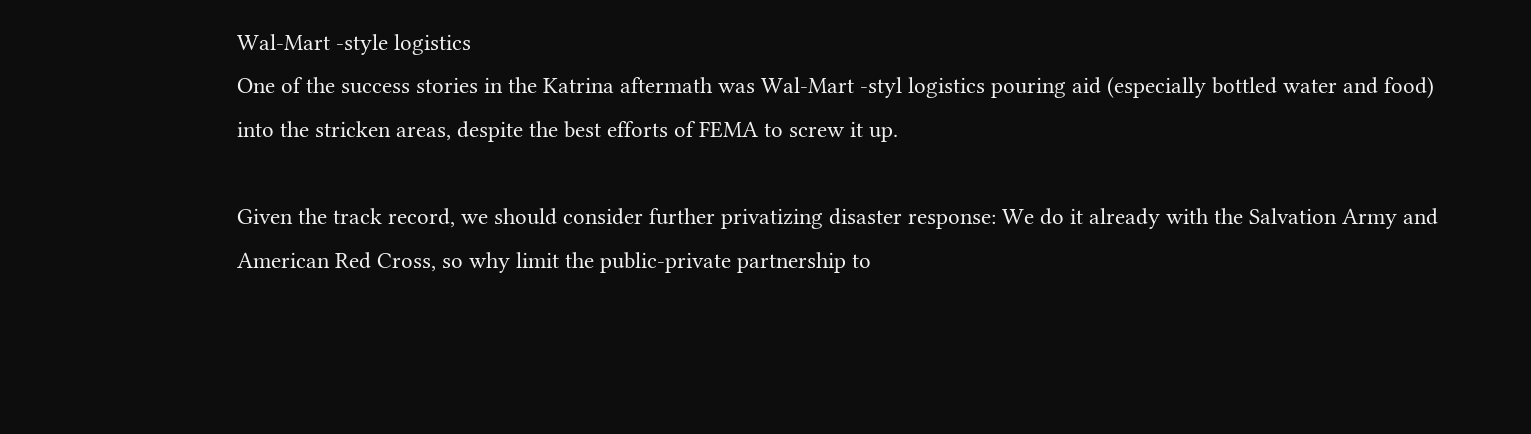Wal-Mart -style logistics
One of the success stories in the Katrina aftermath was Wal-Mart -styl logistics pouring aid (especially bottled water and food) into the stricken areas, despite the best efforts of FEMA to screw it up.

Given the track record, we should consider further privatizing disaster response: We do it already with the Salvation Army and American Red Cross, so why limit the public-private partnership to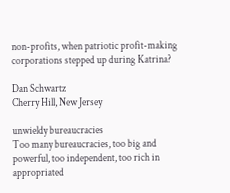non-profits, when patriotic profit-making corporations stepped up during Katrina?

Dan Schwartz
Cherry Hill, New Jersey

unwieldy bureaucracies
Too many bureaucracies, too big and powerful, too independent, too rich in appropriated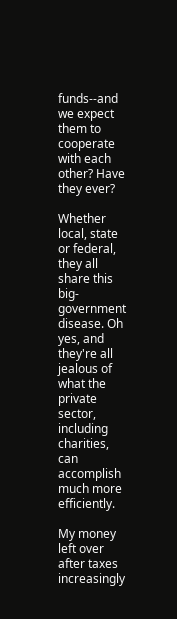funds--and we expect them to cooperate with each other? Have they ever?

Whether local, state or federal, they all share this big-government disease. Oh yes, and they're all jealous of what the private sector, including charities, can accomplish much more efficiently.

My money left over after taxes increasingly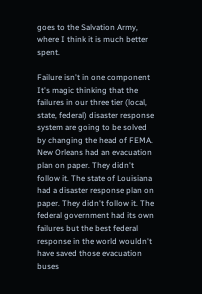goes to the Salvation Army, where I think it is much better spent.

Failure isn't in one component
It's magic thinking that the failures in our three tier (local, state, federal) disaster response system are going to be solved by changing the head of FEMA. New Orleans had an evacuation plan on paper. They didn't follow it. The state of Louisiana had a disaster response plan on paper. They didn't follow it. The federal government had its own failures but the best federal response in the world wouldn't have saved those evacuation buses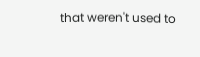that weren't used to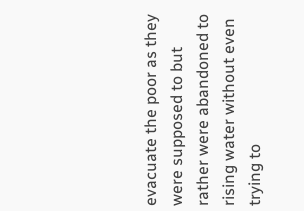evacuate the poor as they were supposed to but rather were abandoned to rising water without even trying to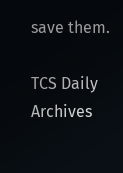save them.

TCS Daily Archives